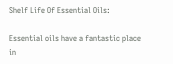Shelf Life Of Essential Oils:

Essential oils have a fantastic place in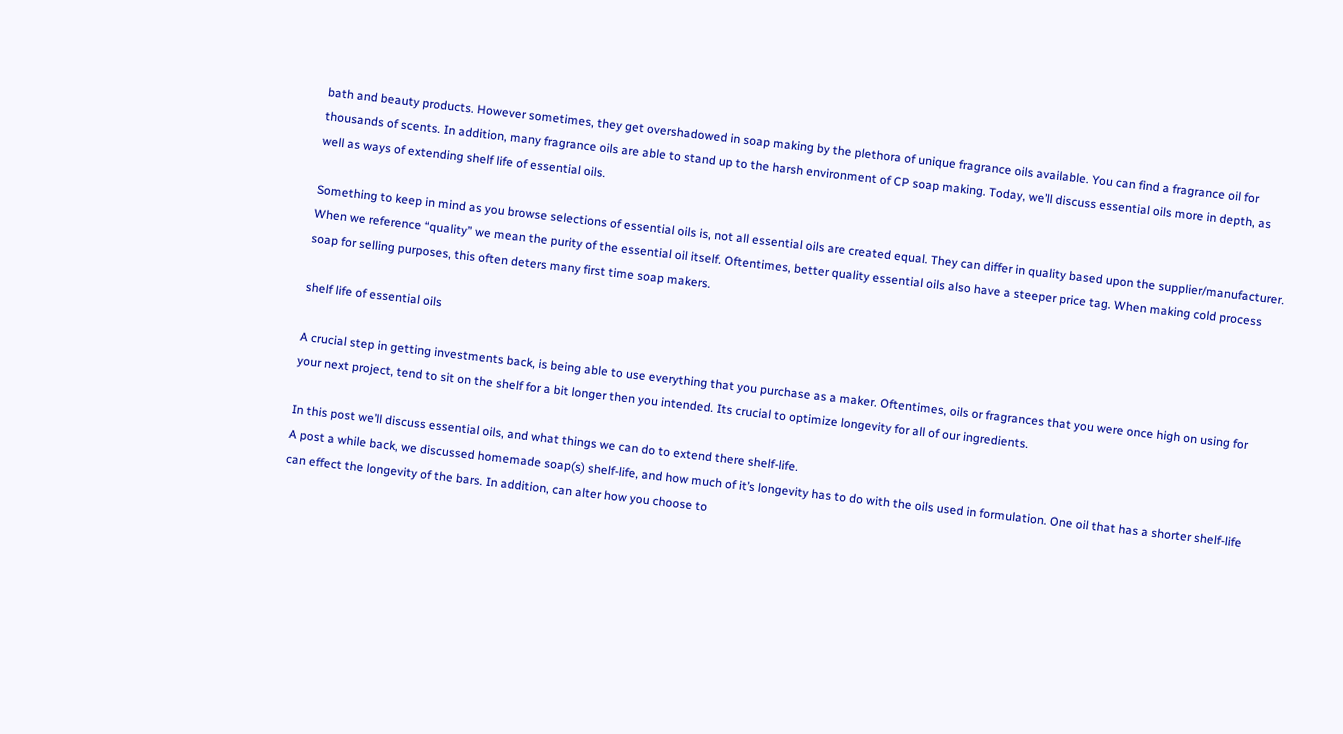bath and beauty products. However sometimes, they get overshadowed in soap making by the plethora of unique fragrance oils available. You can find a fragrance oil for thousands of scents. In addition, many fragrance oils are able to stand up to the harsh environment of CP soap making. Today, we’ll discuss essential oils more in depth, as well as ways of extending shelf life of essential oils.

Something to keep in mind as you browse selections of essential oils is, not all essential oils are created equal. They can differ in quality based upon the supplier/manufacturer. When we reference “quality” we mean the purity of the essential oil itself. Oftentimes, better quality essential oils also have a steeper price tag. When making cold process soap for selling purposes, this often deters many first time soap makers.

shelf life of essential oils

A crucial step in getting investments back, is being able to use everything that you purchase as a maker. Oftentimes, oils or fragrances that you were once high on using for your next project, tend to sit on the shelf for a bit longer then you intended. Its crucial to optimize longevity for all of our ingredients.

In this post we’ll discuss essential oils, and what things we can do to extend there shelf-life.
A post a while back, we discussed homemade soap(s) shelf-life, and how much of it’s longevity has to do with the oils used in formulation. One oil that has a shorter shelf-life can effect the longevity of the bars. In addition, can alter how you choose to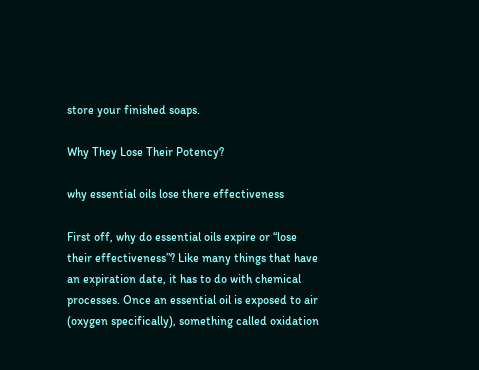store your finished soaps.

Why They Lose Their Potency?

why essential oils lose there effectiveness

First off, why do essential oils expire or “lose their effectiveness”? Like many things that have an expiration date, it has to do with chemical processes. Once an essential oil is exposed to air (oxygen specifically), something called oxidation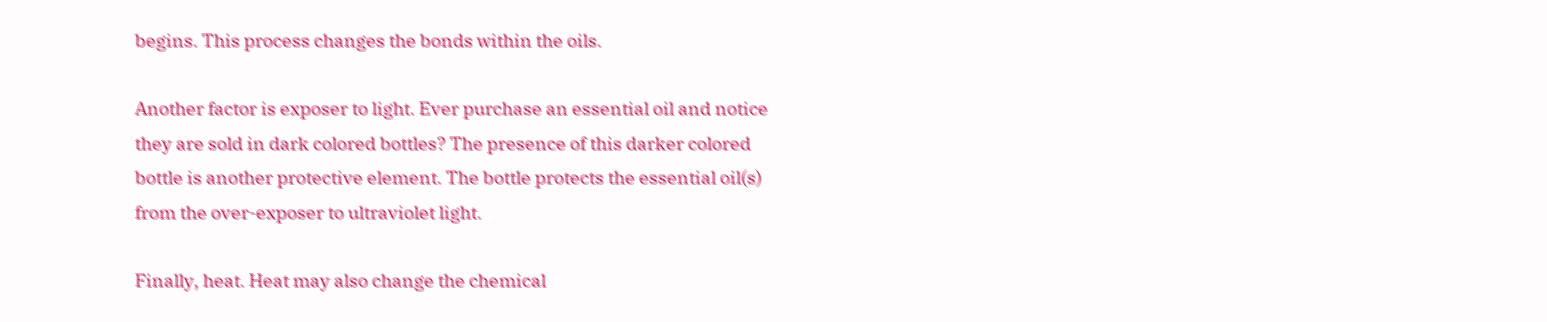begins. This process changes the bonds within the oils.

Another factor is exposer to light. Ever purchase an essential oil and notice they are sold in dark colored bottles? The presence of this darker colored bottle is another protective element. The bottle protects the essential oil(s) from the over-exposer to ultraviolet light.

Finally, heat. Heat may also change the chemical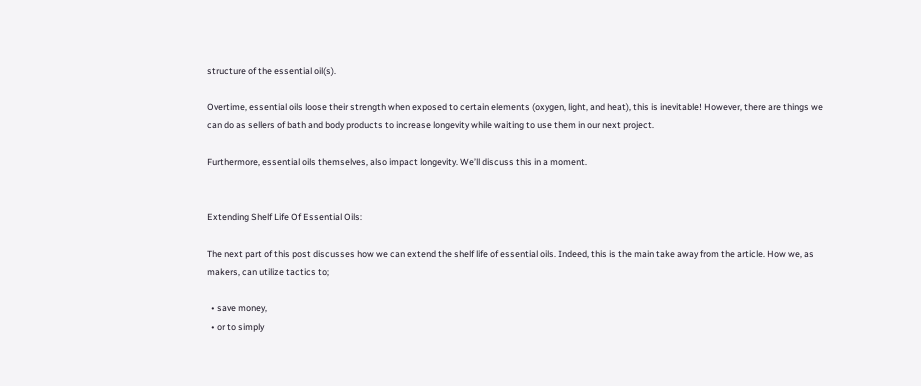structure of the essential oil(s).

Overtime, essential oils loose their strength when exposed to certain elements (oxygen, light, and heat), this is inevitable! However, there are things we can do as sellers of bath and body products to increase longevity while waiting to use them in our next project.

Furthermore, essential oils themselves, also impact longevity. We’ll discuss this in a moment.


Extending Shelf Life Of Essential Oils:

The next part of this post discusses how we can extend the shelf life of essential oils. Indeed, this is the main take away from the article. How we, as makers, can utilize tactics to;

  • save money,
  • or to simply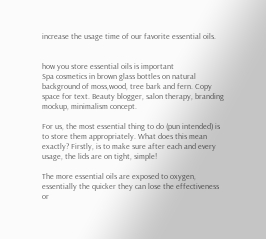increase the usage time of our favorite essential oils.


how you store essential oils is important
Spa cosmetics in brown glass bottles on natural background of moss,wood, tree bark and fern. Copy space for text. Beauty blogger, salon therapy, branding mockup, minimalism concept.

For us, the most essential thing to do (pun intended) is to store them appropriately. What does this mean exactly? Firstly, is to make sure after each and every usage, the lids are on tight, simple!

The more essential oils are exposed to oxygen, essentially the quicker they can lose the effectiveness or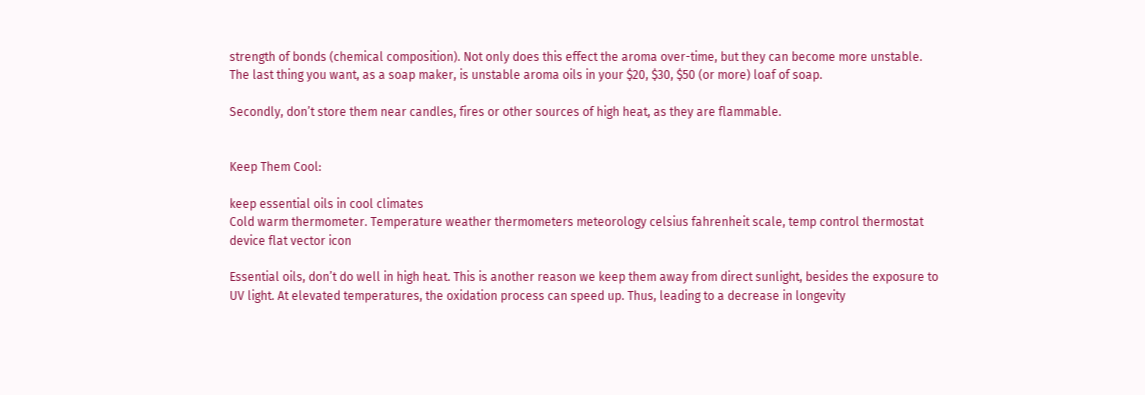strength of bonds (chemical composition). Not only does this effect the aroma over-time, but they can become more unstable. The last thing you want, as a soap maker, is unstable aroma oils in your $20, $30, $50 (or more) loaf of soap.

Secondly, don’t store them near candles, fires or other sources of high heat, as they are flammable.


Keep Them Cool:

keep essential oils in cool climates
Cold warm thermometer. Temperature weather thermometers meteorology celsius fahrenheit scale, temp control thermostat device flat vector icon

Essential oils, don’t do well in high heat. This is another reason we keep them away from direct sunlight, besides the exposure to UV light. At elevated temperatures, the oxidation process can speed up. Thus, leading to a decrease in longevity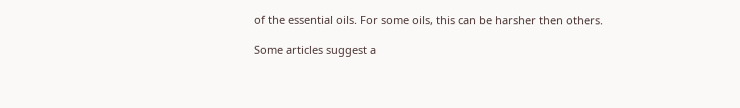of the essential oils. For some oils, this can be harsher then others.

Some articles suggest a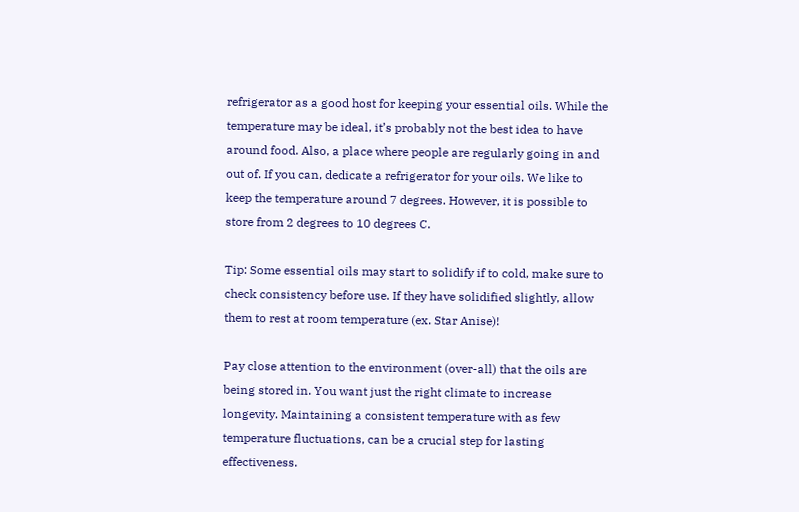refrigerator as a good host for keeping your essential oils. While the temperature may be ideal, it’s probably not the best idea to have around food. Also, a place where people are regularly going in and out of. If you can, dedicate a refrigerator for your oils. We like to keep the temperature around 7 degrees. However, it is possible to store from 2 degrees to 10 degrees C.

Tip: Some essential oils may start to solidify if to cold, make sure to check consistency before use. If they have solidified slightly, allow them to rest at room temperature (ex. Star Anise)!

Pay close attention to the environment (over-all) that the oils are being stored in. You want just the right climate to increase longevity. Maintaining a consistent temperature with as few temperature fluctuations, can be a crucial step for lasting effectiveness.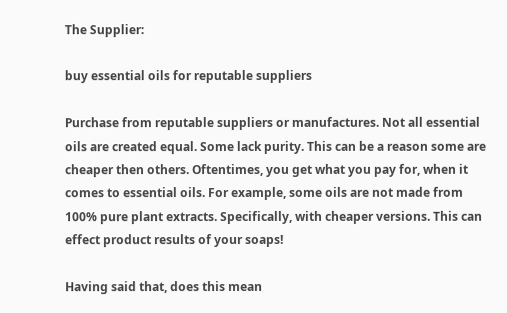The Supplier:

buy essential oils for reputable suppliers

Purchase from reputable suppliers or manufactures. Not all essential oils are created equal. Some lack purity. This can be a reason some are cheaper then others. Oftentimes, you get what you pay for, when it comes to essential oils. For example, some oils are not made from 100% pure plant extracts. Specifically, with cheaper versions. This can effect product results of your soaps!

Having said that, does this mean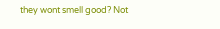they wont smell good? Not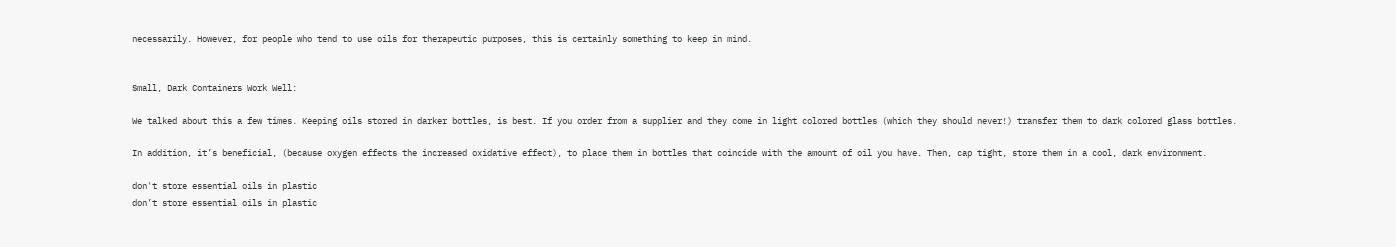necessarily. However, for people who tend to use oils for therapeutic purposes, this is certainly something to keep in mind.


Small, Dark Containers Work Well:

We talked about this a few times. Keeping oils stored in darker bottles, is best. If you order from a supplier and they come in light colored bottles (which they should never!) transfer them to dark colored glass bottles.

In addition, it’s beneficial, (because oxygen effects the increased oxidative effect), to place them in bottles that coincide with the amount of oil you have. Then, cap tight, store them in a cool, dark environment.

don't store essential oils in plastic
don’t store essential oils in plastic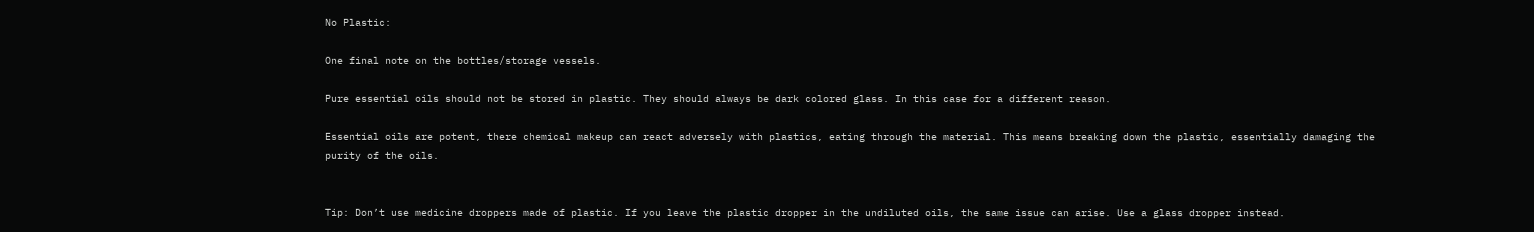No Plastic:

One final note on the bottles/storage vessels.

Pure essential oils should not be stored in plastic. They should always be dark colored glass. In this case for a different reason.

Essential oils are potent, there chemical makeup can react adversely with plastics, eating through the material. This means breaking down the plastic, essentially damaging the purity of the oils.


Tip: Don’t use medicine droppers made of plastic. If you leave the plastic dropper in the undiluted oils, the same issue can arise. Use a glass dropper instead.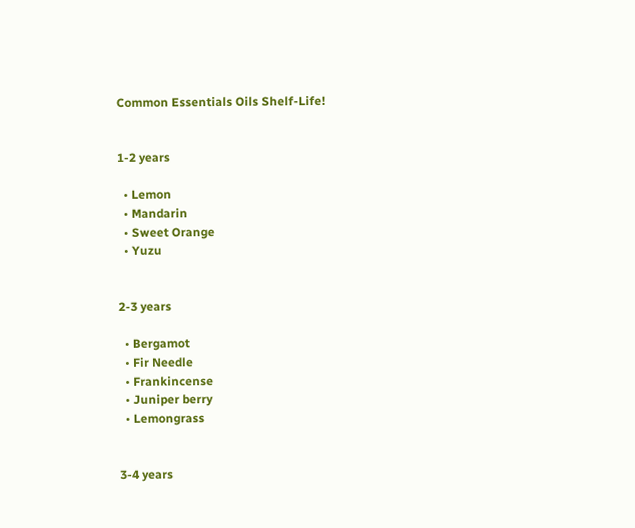Common Essentials Oils Shelf-Life!


1-2 years

  • Lemon
  • Mandarin
  • Sweet Orange
  • Yuzu


2-3 years

  • Bergamot
  • Fir Needle
  • Frankincense
  • Juniper berry
  • Lemongrass


3-4 years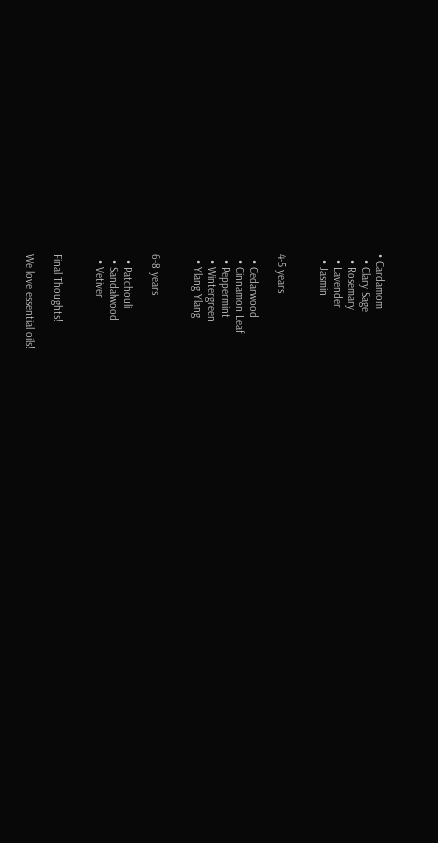• Cardamom
  • Clary Sage
  • Rosemary
  • Lavender
  • Jasmin


4-5 years

  • Cedarwood
  • Cinnamon Leaf
  • Peppermint
  • Wintergreen
  • Ylang Ylang


6-8 years

  • Patchouli
  • Sandalwood
  • Vetiver


Final Thoughts!

We love essential oils!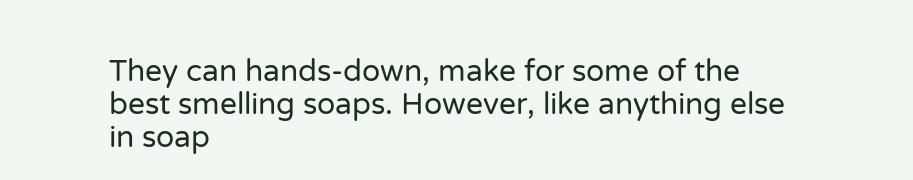They can hands-down, make for some of the best smelling soaps. However, like anything else in soap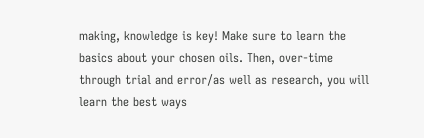making, knowledge is key! Make sure to learn the basics about your chosen oils. Then, over-time through trial and error/as well as research, you will learn the best ways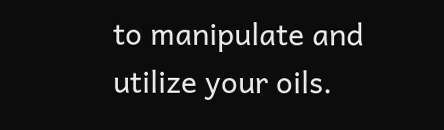to manipulate and utilize your oils.